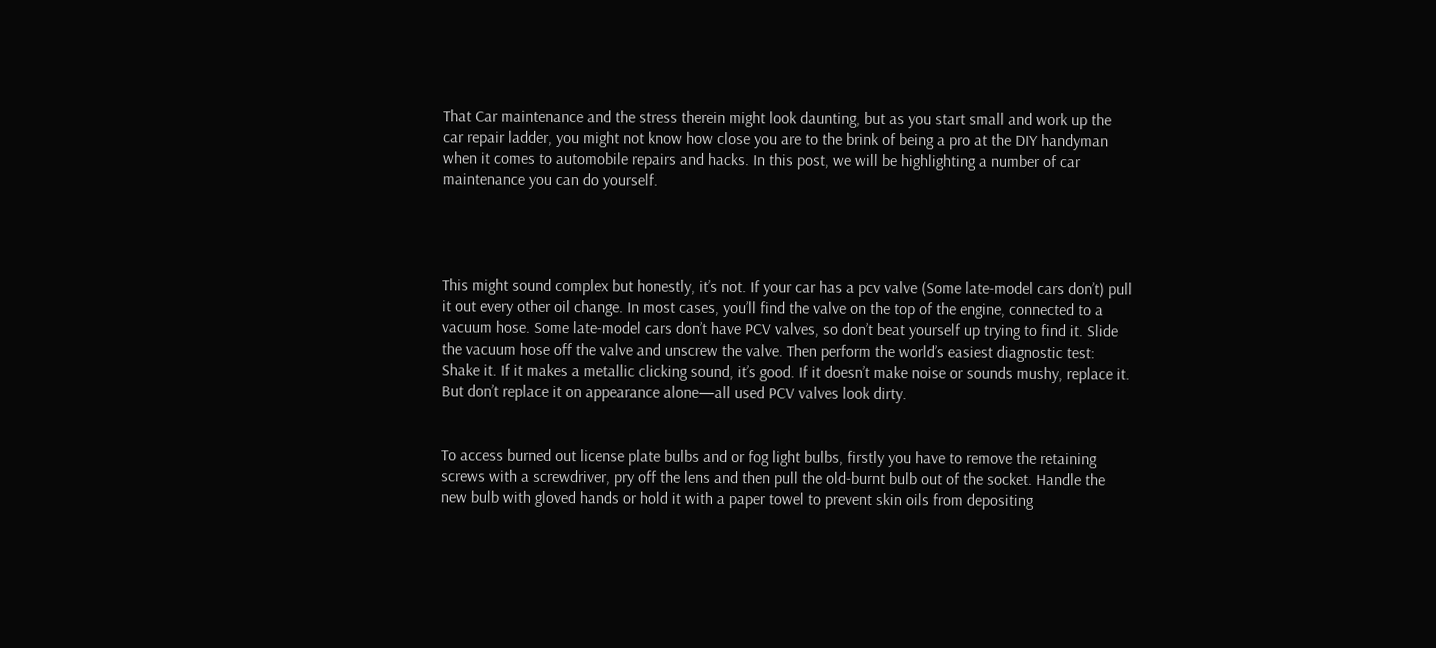That Car maintenance and the stress therein might look daunting, but as you start small and work up the car repair ladder, you might not know how close you are to the brink of being a pro at the DIY handyman when it comes to automobile repairs and hacks. In this post, we will be highlighting a number of car maintenance you can do yourself.




This might sound complex but honestly, it’s not. If your car has a pcv valve (Some late-model cars don’t) pull it out every other oil change. In most cases, you’ll find the valve on the top of the engine, connected to a vacuum hose. Some late-model cars don’t have PCV valves, so don’t beat yourself up trying to find it. Slide the vacuum hose off the valve and unscrew the valve. Then perform the world’s easiest diagnostic test: Shake it. If it makes a metallic clicking sound, it’s good. If it doesn’t make noise or sounds mushy, replace it. But don’t replace it on appearance alone—all used PCV valves look dirty.


To access burned out license plate bulbs and or fog light bulbs, firstly you have to remove the retaining screws with a screwdriver, pry off the lens and then pull the old-burnt bulb out of the socket. Handle the new bulb with gloved hands or hold it with a paper towel to prevent skin oils from depositing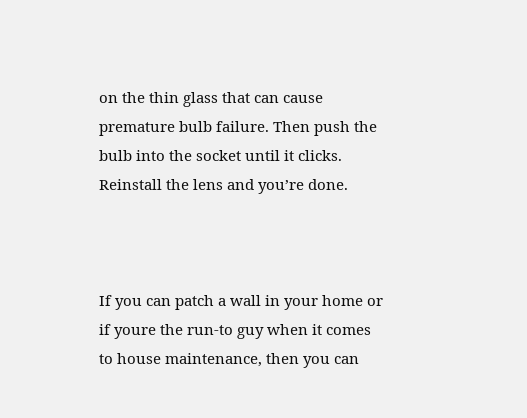on the thin glass that can cause premature bulb failure. Then push the bulb into the socket until it clicks. Reinstall the lens and you’re done.



If you can patch a wall in your home or if youre the run-to guy when it comes to house maintenance, then you can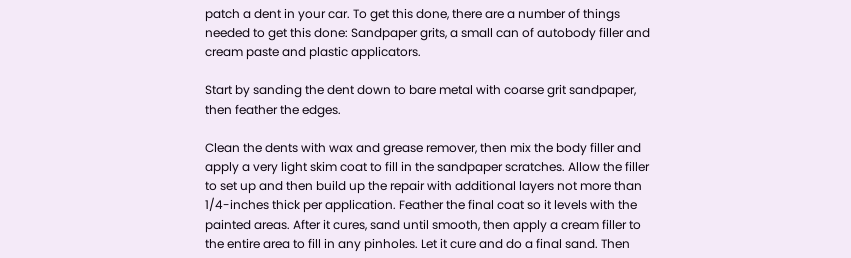patch a dent in your car. To get this done, there are a number of things needed to get this done: Sandpaper grits, a small can of autobody filler and cream paste and plastic applicators.

Start by sanding the dent down to bare metal with coarse grit sandpaper, then feather the edges.

Clean the dents with wax and grease remover, then mix the body filler and apply a very light skim coat to fill in the sandpaper scratches. Allow the filler to set up and then build up the repair with additional layers not more than 1/4-inches thick per application. Feather the final coat so it levels with the painted areas. After it cures, sand until smooth, then apply a cream filler to the entire area to fill in any pinholes. Let it cure and do a final sand. Then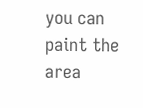you can paint the area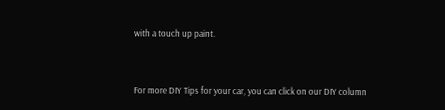with a touch up paint.


For more DIY Tips for your car, you can click on our DIY column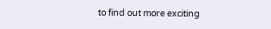to find out more exciting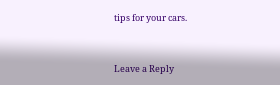tips for your cars.


Leave a Reply